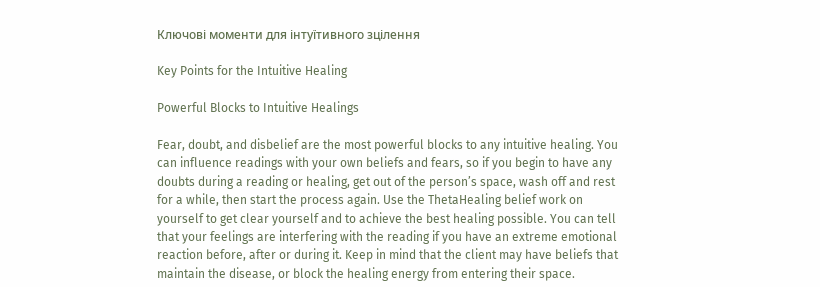Ключові моменти для інтуїтивного зцілення

Key Points for the Intuitive Healing

Powerful Blocks to Intuitive Healings

Fear, doubt, and disbelief are the most powerful blocks to any intuitive healing. You can influence readings with your own beliefs and fears, so if you begin to have any doubts during a reading or healing, get out of the person’s space, wash off and rest for a while, then start the process again. Use the ThetaHealing belief work on yourself to get clear yourself and to achieve the best healing possible. You can tell that your feelings are interfering with the reading if you have an extreme emotional reaction before, after or during it. Keep in mind that the client may have beliefs that maintain the disease, or block the healing energy from entering their space.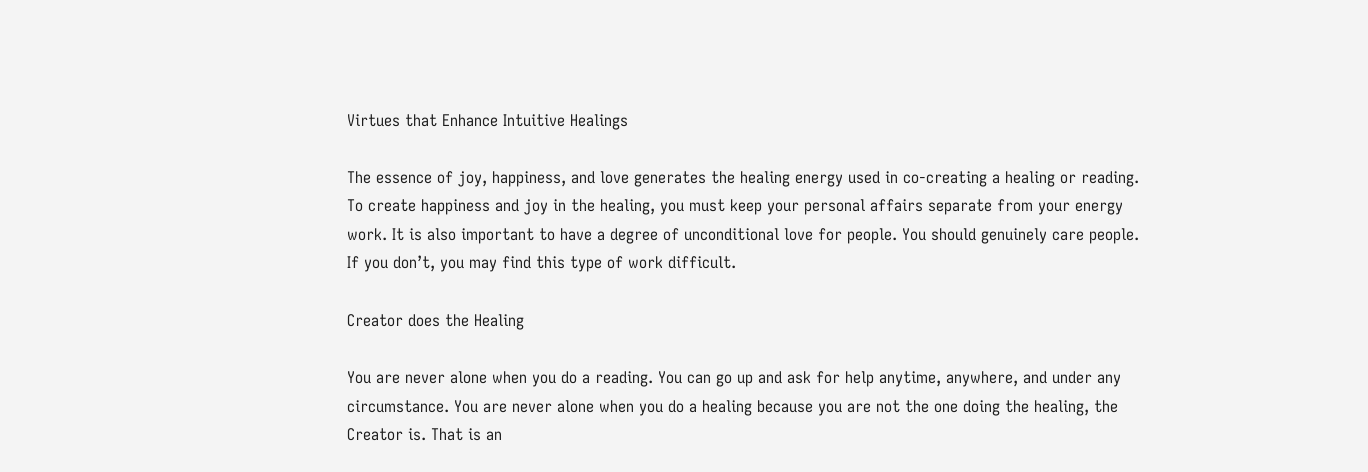Virtues that Enhance Intuitive Healings

The essence of joy, happiness, and love generates the healing energy used in co-creating a healing or reading. To create happiness and joy in the healing, you must keep your personal affairs separate from your energy work. It is also important to have a degree of unconditional love for people. You should genuinely care people. If you don’t, you may find this type of work difficult.

Creator does the Healing

You are never alone when you do a reading. You can go up and ask for help anytime, anywhere, and under any circumstance. You are never alone when you do a healing because you are not the one doing the healing, the Creator is. That is an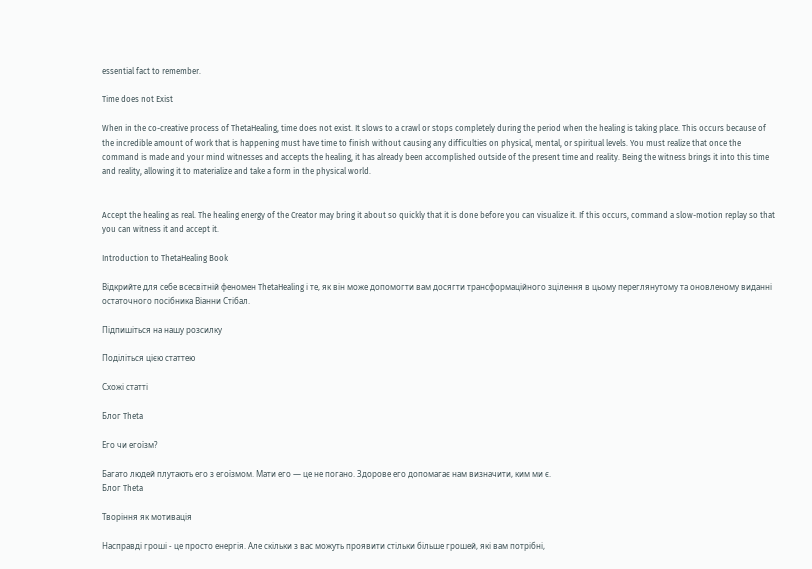essential fact to remember.

Time does not Exist

When in the co-creative process of ThetaHealing, time does not exist. It slows to a crawl or stops completely during the period when the healing is taking place. This occurs because of the incredible amount of work that is happening must have time to finish without causing any difficulties on physical, mental, or spiritual levels. You must realize that once the command is made and your mind witnesses and accepts the healing, it has already been accomplished outside of the present time and reality. Being the witness brings it into this time and reality, allowing it to materialize and take a form in the physical world.


Accept the healing as real. The healing energy of the Creator may bring it about so quickly that it is done before you can visualize it. If this occurs, command a slow-motion replay so that you can witness it and accept it.

Introduction to ThetaHealing Book

Відкрийте для себе всесвітній феномен ThetaHealing і те, як він може допомогти вам досягти трансформаційного зцілення в цьому переглянутому та оновленому виданні остаточного посібника Віанни Стібал.

Підпишіться на нашу розсилку

Поділіться цією статтею

Схожі статті

Блог Theta

Его чи егоїзм?

Багато людей плутають его з егоїзмом. Мати его — це не погано. Здорове его допомагає нам визначити, ким ми є.
Блог Theta

Творіння як мотивація

Насправді гроші - це просто енергія. Але скільки з вас можуть проявити стільки більше грошей, які вам потрібні,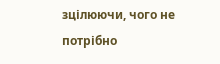зцілюючи, чого не потрібно